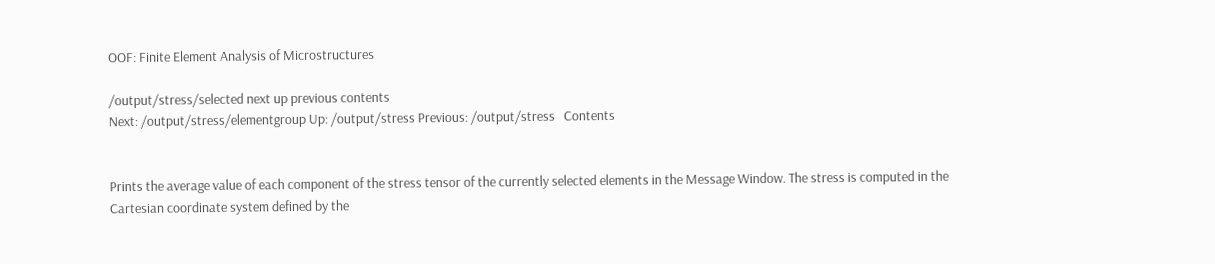OOF: Finite Element Analysis of Microstructures

/output/stress/selected next up previous contents
Next: /output/stress/elementgroup Up: /output/stress Previous: /output/stress   Contents


Prints the average value of each component of the stress tensor of the currently selected elements in the Message Window. The stress is computed in the Cartesian coordinate system defined by the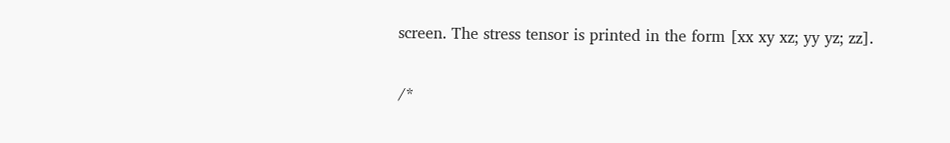screen. The stress tensor is printed in the form [xx xy xz; yy yz; zz].

/*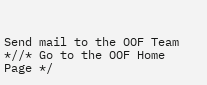Send mail to the OOF Team *//* Go to the OOF Home Page */